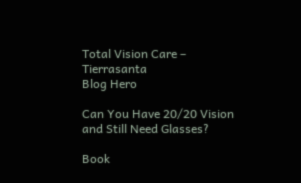Total Vision Care – Tierrasanta
Blog Hero

Can You Have 20/20 Vision and Still Need Glasses?

Book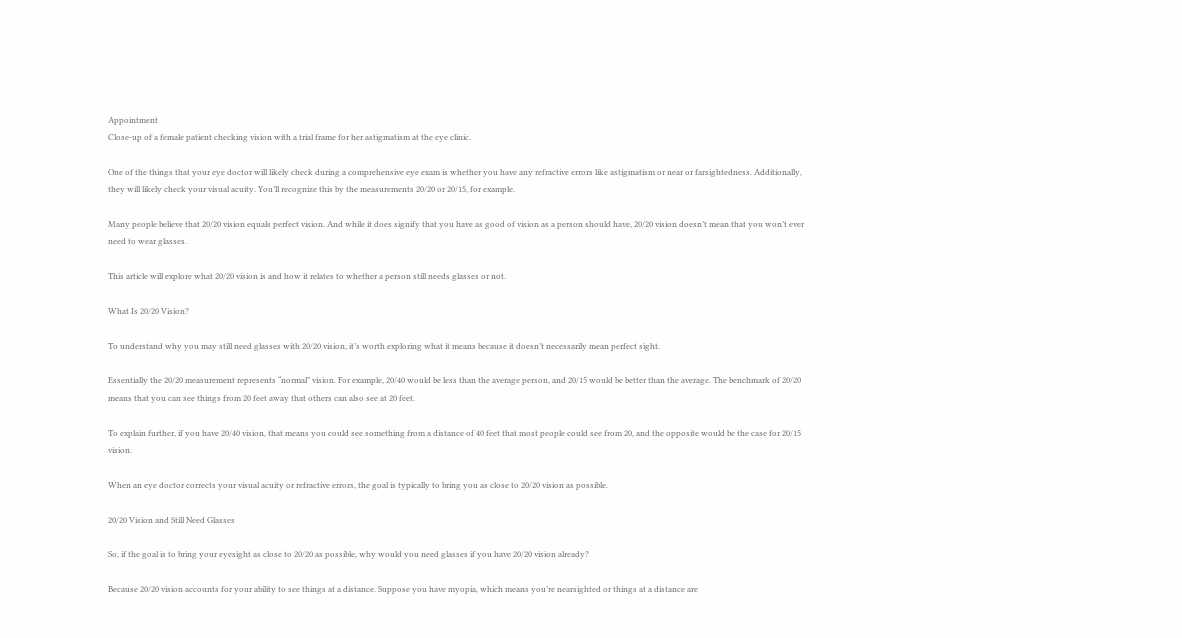Appointment
Close-up of a female patient checking vision with a trial frame for her astigmatism at the eye clinic.

One of the things that your eye doctor will likely check during a comprehensive eye exam is whether you have any refractive errors like astigmatism or near or farsightedness. Additionally, they will likely check your visual acuity. You’ll recognize this by the measurements 20/20 or 20/15, for example.

Many people believe that 20/20 vision equals perfect vision. And while it does signify that you have as good of vision as a person should have, 20/20 vision doesn’t mean that you won’t ever need to wear glasses.

This article will explore what 20/20 vision is and how it relates to whether a person still needs glasses or not.

What Is 20/20 Vision?

To understand why you may still need glasses with 20/20 vision, it’s worth exploring what it means because it doesn’t necessarily mean perfect sight.

Essentially the 20/20 measurement represents “normal” vision. For example, 20/40 would be less than the average person, and 20/15 would be better than the average. The benchmark of 20/20 means that you can see things from 20 feet away that others can also see at 20 feet.

To explain further, if you have 20/40 vision, that means you could see something from a distance of 40 feet that most people could see from 20, and the opposite would be the case for 20/15 vision.

When an eye doctor corrects your visual acuity or refractive errors, the goal is typically to bring you as close to 20/20 vision as possible.

20/20 Vision and Still Need Glasses

So, if the goal is to bring your eyesight as close to 20/20 as possible, why would you need glasses if you have 20/20 vision already?

Because 20/20 vision accounts for your ability to see things at a distance. Suppose you have myopia, which means you’re nearsighted or things at a distance are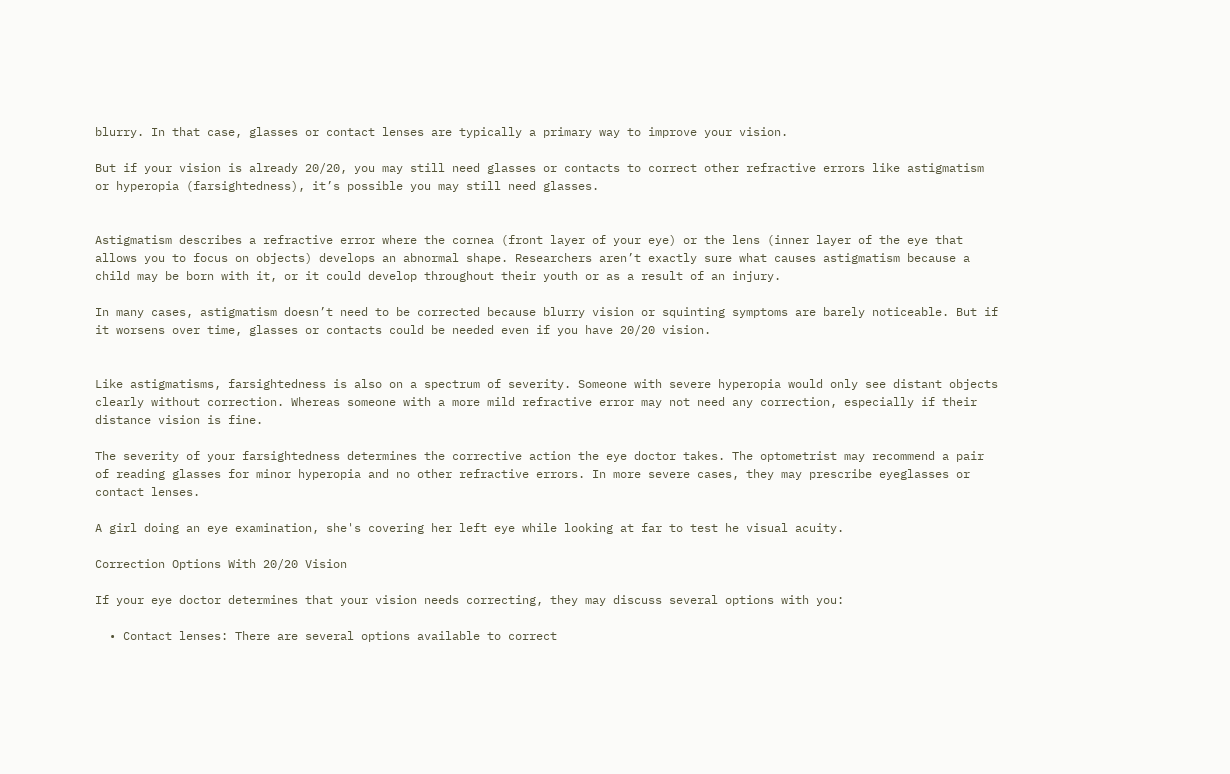blurry. In that case, glasses or contact lenses are typically a primary way to improve your vision.

But if your vision is already 20/20, you may still need glasses or contacts to correct other refractive errors like astigmatism or hyperopia (farsightedness), it’s possible you may still need glasses.


Astigmatism describes a refractive error where the cornea (front layer of your eye) or the lens (inner layer of the eye that allows you to focus on objects) develops an abnormal shape. Researchers aren’t exactly sure what causes astigmatism because a child may be born with it, or it could develop throughout their youth or as a result of an injury.

In many cases, astigmatism doesn’t need to be corrected because blurry vision or squinting symptoms are barely noticeable. But if it worsens over time, glasses or contacts could be needed even if you have 20/20 vision.


Like astigmatisms, farsightedness is also on a spectrum of severity. Someone with severe hyperopia would only see distant objects clearly without correction. Whereas someone with a more mild refractive error may not need any correction, especially if their distance vision is fine.

The severity of your farsightedness determines the corrective action the eye doctor takes. The optometrist may recommend a pair of reading glasses for minor hyperopia and no other refractive errors. In more severe cases, they may prescribe eyeglasses or contact lenses.

A girl doing an eye examination, she's covering her left eye while looking at far to test he visual acuity.

Correction Options With 20/20 Vision

If your eye doctor determines that your vision needs correcting, they may discuss several options with you:

  • Contact lenses: There are several options available to correct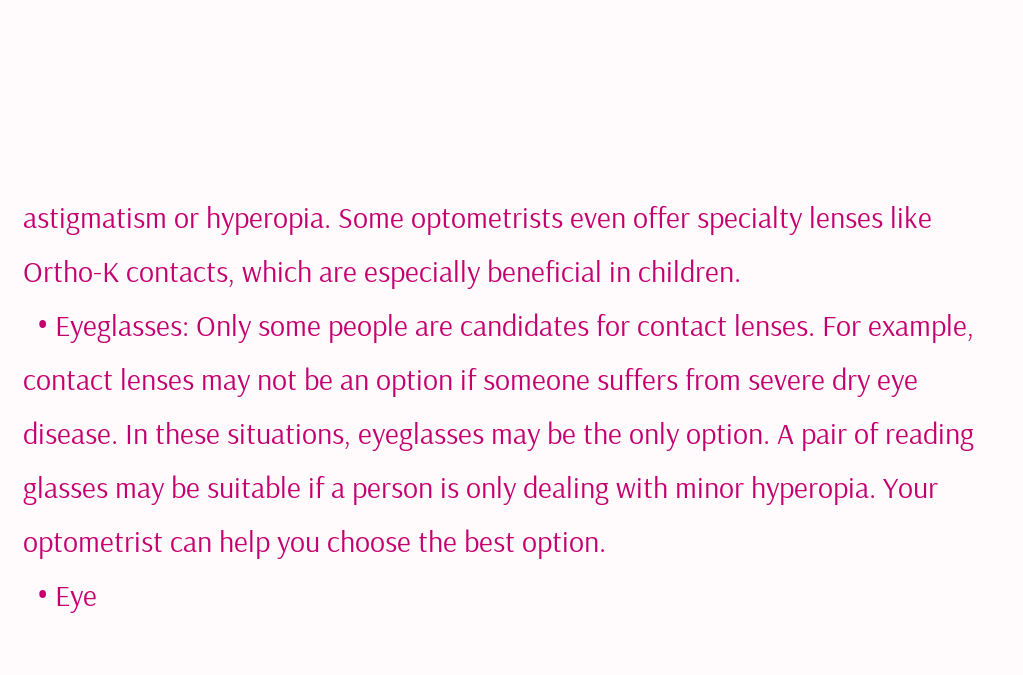astigmatism or hyperopia. Some optometrists even offer specialty lenses like Ortho-K contacts, which are especially beneficial in children.
  • Eyeglasses: Only some people are candidates for contact lenses. For example, contact lenses may not be an option if someone suffers from severe dry eye disease. In these situations, eyeglasses may be the only option. A pair of reading glasses may be suitable if a person is only dealing with minor hyperopia. Your optometrist can help you choose the best option.
  • Eye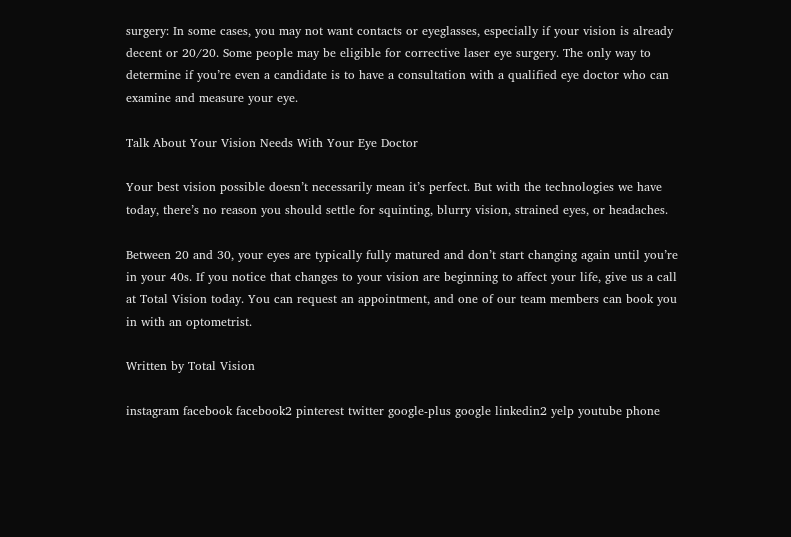surgery: In some cases, you may not want contacts or eyeglasses, especially if your vision is already decent or 20/20. Some people may be eligible for corrective laser eye surgery. The only way to determine if you’re even a candidate is to have a consultation with a qualified eye doctor who can examine and measure your eye.

Talk About Your Vision Needs With Your Eye Doctor

Your best vision possible doesn’t necessarily mean it’s perfect. But with the technologies we have today, there’s no reason you should settle for squinting, blurry vision, strained eyes, or headaches.

Between 20 and 30, your eyes are typically fully matured and don’t start changing again until you’re in your 40s. If you notice that changes to your vision are beginning to affect your life, give us a call at Total Vision today. You can request an appointment, and one of our team members can book you in with an optometrist.

Written by Total Vision

instagram facebook facebook2 pinterest twitter google-plus google linkedin2 yelp youtube phone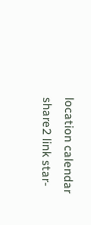location calendar share2 link star-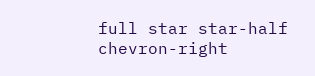full star star-half chevron-right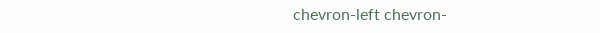chevron-left chevron-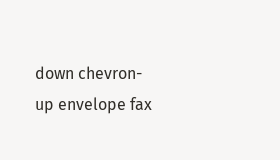down chevron-up envelope fax